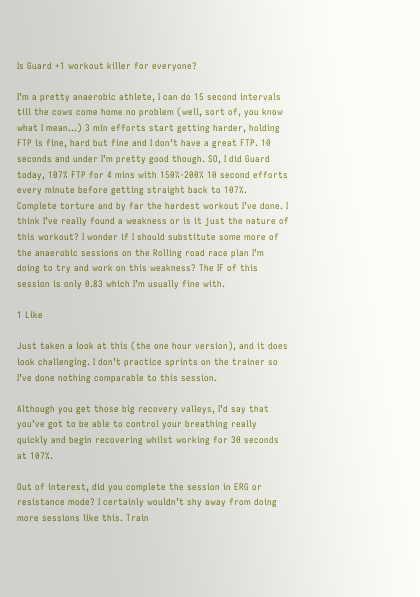Is Guard +1 workout killer for everyone?

I’m a pretty anaerobic athlete, I can do 15 second intervals till the cows come home no problem (well, sort of, you know what I mean…) 3 min efforts start getting harder, holding FTP is fine, hard but fine and I don’t have a great FTP. 10 seconds and under I’m pretty good though. SO, I did Guard today, 107% FTP for 4 mins with 150%-200% 10 second efforts every minute before getting straight back to 107%. Complete torture and by far the hardest workout I’ve done. I think I’ve really found a weakness or is it just the nature of this workout? I wonder if I should substitute some more of the anaerobic sessions on the Rolling road race plan I’m doing to try and work on this weakness? The IF of this session is only 0.83 which I’m usually fine with.

1 Like

Just taken a look at this (the one hour version), and it does look challenging. I don’t practice sprints on the trainer so I’ve done nothing comparable to this session.

Although you get those big recovery valleys, I’d say that you’ve got to be able to control your breathing really quickly and begin recovering whilst working for 30 seconds at 107%.

Out of interest, did you complete the session in ERG or resistance mode? I certainly wouldn’t shy away from doing more sessions like this. Train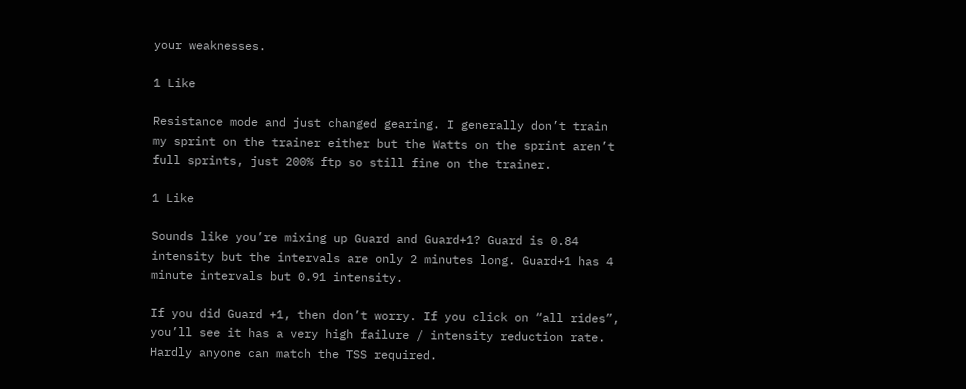your weaknesses.

1 Like

Resistance mode and just changed gearing. I generally don’t train my sprint on the trainer either but the Watts on the sprint aren’t full sprints, just 200% ftp so still fine on the trainer.

1 Like

Sounds like you’re mixing up Guard and Guard+1? Guard is 0.84 intensity but the intervals are only 2 minutes long. Guard+1 has 4 minute intervals but 0.91 intensity.

If you did Guard +1, then don’t worry. If you click on “all rides”, you’ll see it has a very high failure / intensity reduction rate. Hardly anyone can match the TSS required.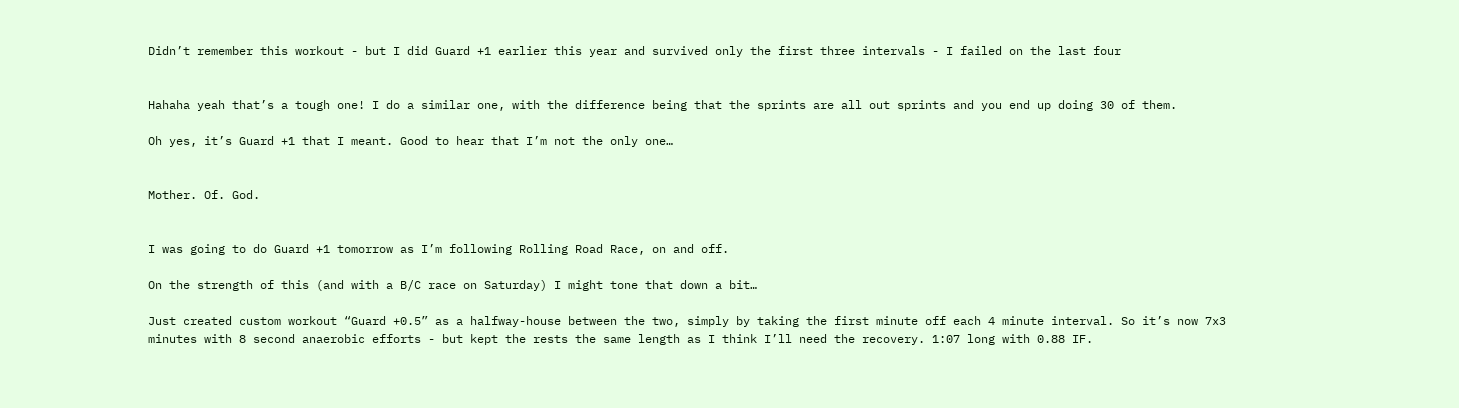Didn’t remember this workout - but I did Guard +1 earlier this year and survived only the first three intervals - I failed on the last four


Hahaha yeah that’s a tough one! I do a similar one, with the difference being that the sprints are all out sprints and you end up doing 30 of them.

Oh yes, it’s Guard +1 that I meant. Good to hear that I’m not the only one…


Mother. Of. God.


I was going to do Guard +1 tomorrow as I’m following Rolling Road Race, on and off.

On the strength of this (and with a B/C race on Saturday) I might tone that down a bit…

Just created custom workout “Guard +0.5” as a halfway-house between the two, simply by taking the first minute off each 4 minute interval. So it’s now 7x3 minutes with 8 second anaerobic efforts - but kept the rests the same length as I think I’ll need the recovery. 1:07 long with 0.88 IF.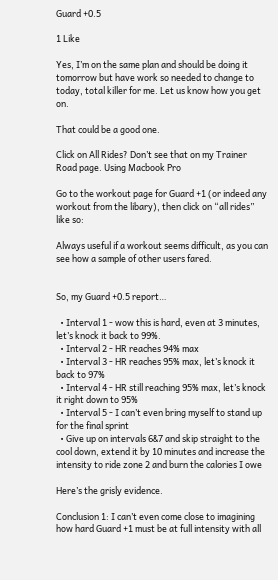Guard +0.5

1 Like

Yes, I’m on the same plan and should be doing it tomorrow but have work so needed to change to today, total killer for me. Let us know how you get on.

That could be a good one.

Click on All Rides? Don’t see that on my Trainer Road page. Using Macbook Pro

Go to the workout page for Guard +1 (or indeed any workout from the libary), then click on “all rides” like so:

Always useful if a workout seems difficult, as you can see how a sample of other users fared.


So, my Guard +0.5 report…

  • Interval 1 - wow this is hard, even at 3 minutes, let’s knock it back to 99%.
  • Interval 2 - HR reaches 94% max
  • Interval 3 - HR reaches 95% max, let’s knock it back to 97%
  • Interval 4 - HR still reaching 95% max, let’s knock it right down to 95%
  • Interval 5 - I can’t even bring myself to stand up for the final sprint
  • Give up on intervals 6&7 and skip straight to the cool down, extend it by 10 minutes and increase the intensity to ride zone 2 and burn the calories I owe

Here’s the grisly evidence.

Conclusion 1: I can’t even come close to imagining how hard Guard +1 must be at full intensity with all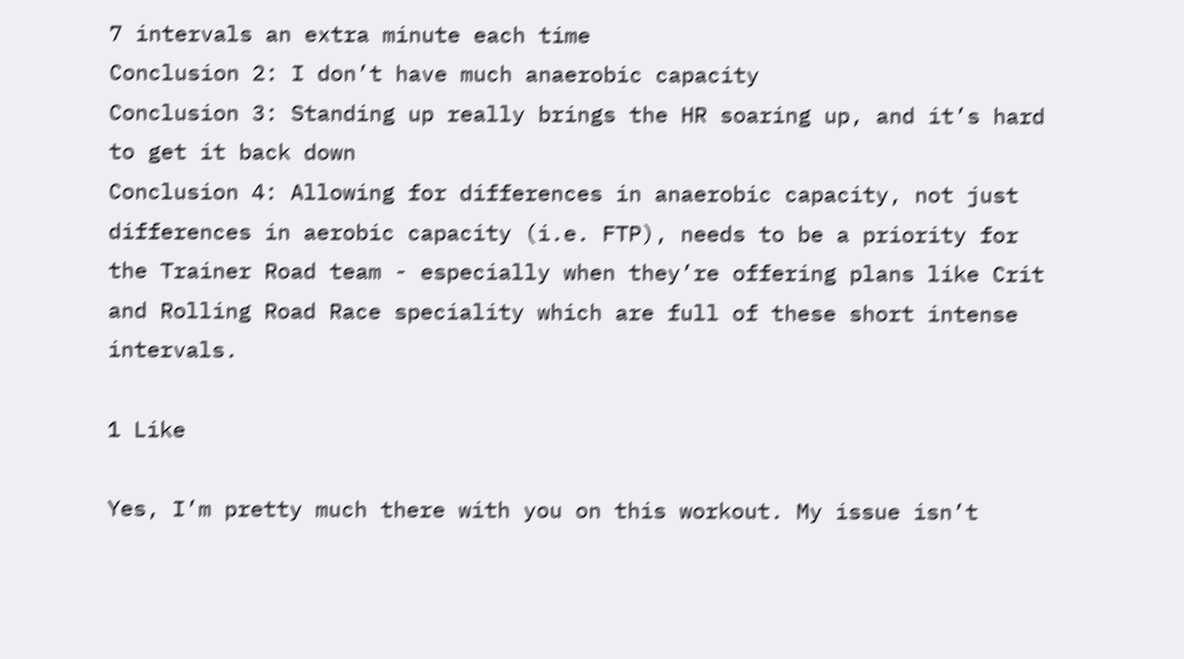7 intervals an extra minute each time
Conclusion 2: I don’t have much anaerobic capacity
Conclusion 3: Standing up really brings the HR soaring up, and it’s hard to get it back down
Conclusion 4: Allowing for differences in anaerobic capacity, not just differences in aerobic capacity (i.e. FTP), needs to be a priority for the Trainer Road team - especially when they’re offering plans like Crit and Rolling Road Race speciality which are full of these short intense intervals.

1 Like

Yes, I’m pretty much there with you on this workout. My issue isn’t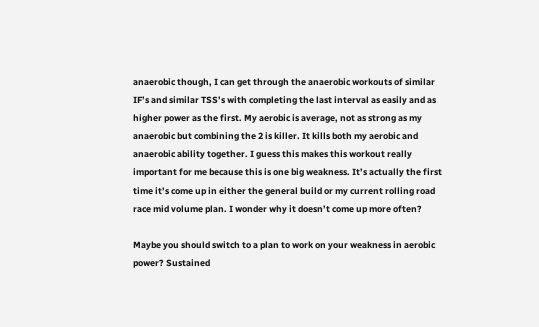anaerobic though, I can get through the anaerobic workouts of similar IF’s and similar TSS’s with completing the last interval as easily and as higher power as the first. My aerobic is average, not as strong as my anaerobic but combining the 2 is killer. It kills both my aerobic and anaerobic ability together. I guess this makes this workout really important for me because this is one big weakness. It’s actually the first time it’s come up in either the general build or my current rolling road race mid volume plan. I wonder why it doesn’t come up more often?

Maybe you should switch to a plan to work on your weakness in aerobic power? Sustained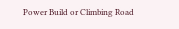Power Build or Climbing Road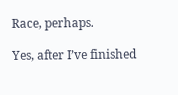Race, perhaps.

Yes, after I’ve finished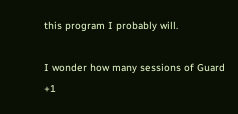this program I probably will.

I wonder how many sessions of Guard +1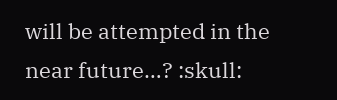will be attempted in the near future…? :skull: